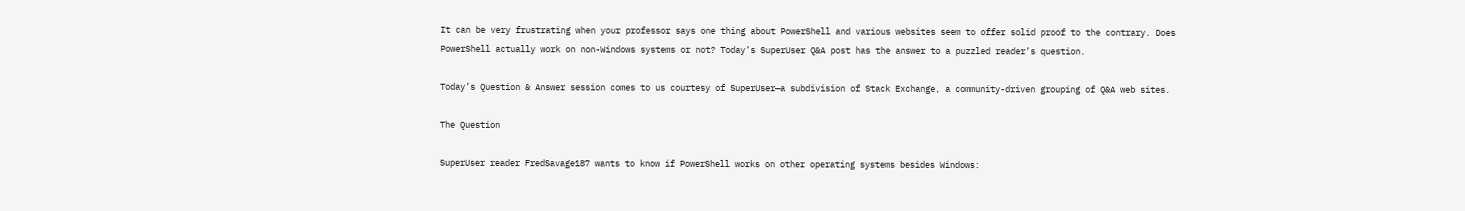It can be very frustrating when your professor says one thing about PowerShell and various websites seem to offer solid proof to the contrary. Does PowerShell actually work on non-Windows systems or not? Today’s SuperUser Q&A post has the answer to a puzzled reader’s question.

Today’s Question & Answer session comes to us courtesy of SuperUser—a subdivision of Stack Exchange, a community-driven grouping of Q&A web sites.

The Question

SuperUser reader FredSavage187 wants to know if PowerShell works on other operating systems besides Windows: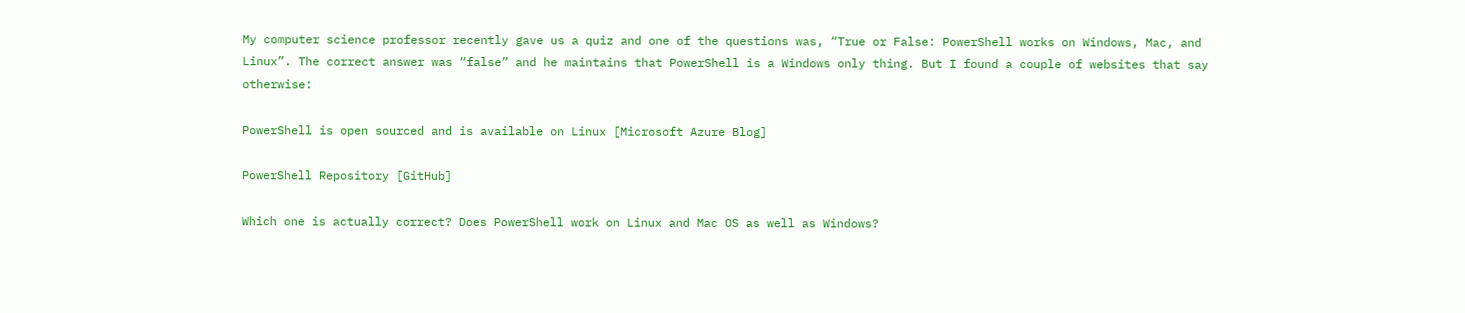My computer science professor recently gave us a quiz and one of the questions was, “True or False: PowerShell works on Windows, Mac, and Linux”. The correct answer was “false” and he maintains that PowerShell is a Windows only thing. But I found a couple of websites that say otherwise:

PowerShell is open sourced and is available on Linux [Microsoft Azure Blog]

PowerShell Repository [GitHub]

Which one is actually correct? Does PowerShell work on Linux and Mac OS as well as Windows?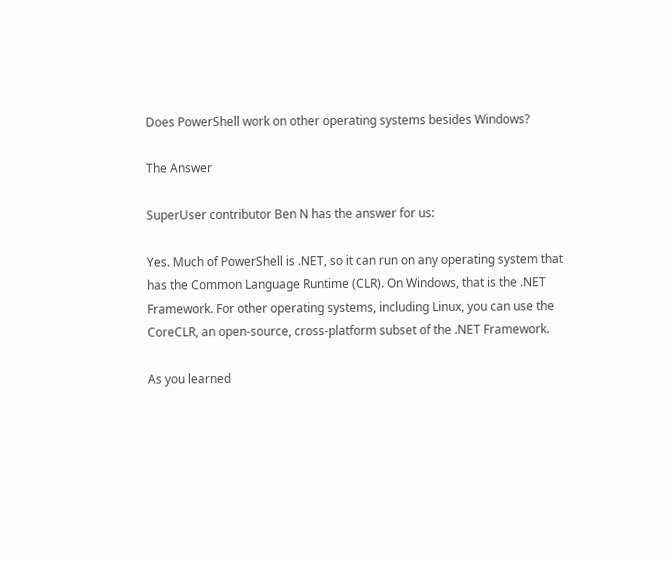Does PowerShell work on other operating systems besides Windows?

The Answer

SuperUser contributor Ben N has the answer for us:

Yes. Much of PowerShell is .NET, so it can run on any operating system that has the Common Language Runtime (CLR). On Windows, that is the .NET Framework. For other operating systems, including Linux, you can use the CoreCLR, an open-source, cross-platform subset of the .NET Framework.

As you learned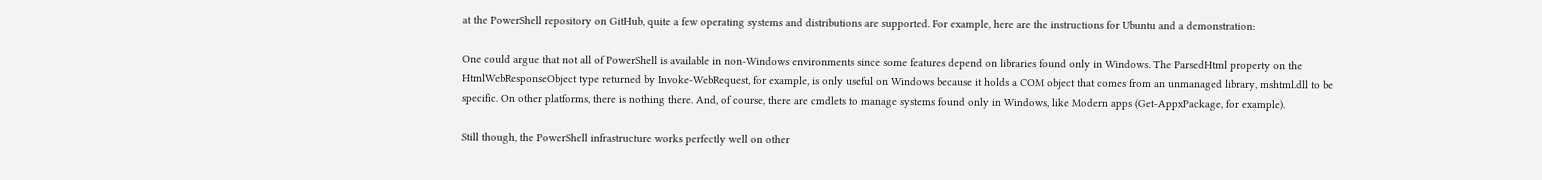at the PowerShell repository on GitHub, quite a few operating systems and distributions are supported. For example, here are the instructions for Ubuntu and a demonstration:

One could argue that not all of PowerShell is available in non-Windows environments since some features depend on libraries found only in Windows. The ParsedHtml property on the HtmlWebResponseObject type returned by Invoke-WebRequest, for example, is only useful on Windows because it holds a COM object that comes from an unmanaged library, mshtml.dll to be specific. On other platforms, there is nothing there. And, of course, there are cmdlets to manage systems found only in Windows, like Modern apps (Get-AppxPackage, for example).

Still though, the PowerShell infrastructure works perfectly well on other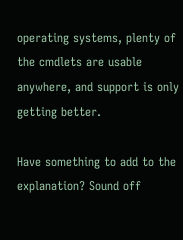operating systems, plenty of the cmdlets are usable anywhere, and support is only getting better.

Have something to add to the explanation? Sound off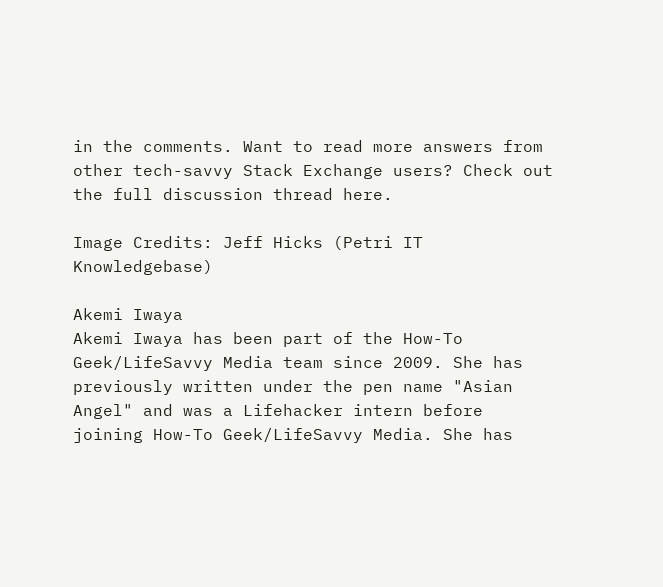in the comments. Want to read more answers from other tech-savvy Stack Exchange users? Check out the full discussion thread here.

Image Credits: Jeff Hicks (Petri IT Knowledgebase)

Akemi Iwaya
Akemi Iwaya has been part of the How-To Geek/LifeSavvy Media team since 2009. She has previously written under the pen name "Asian Angel" and was a Lifehacker intern before joining How-To Geek/LifeSavvy Media. She has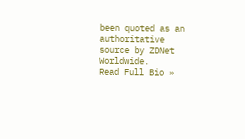been quoted as an authoritative source by ZDNet Worldwide.
Read Full Bio »